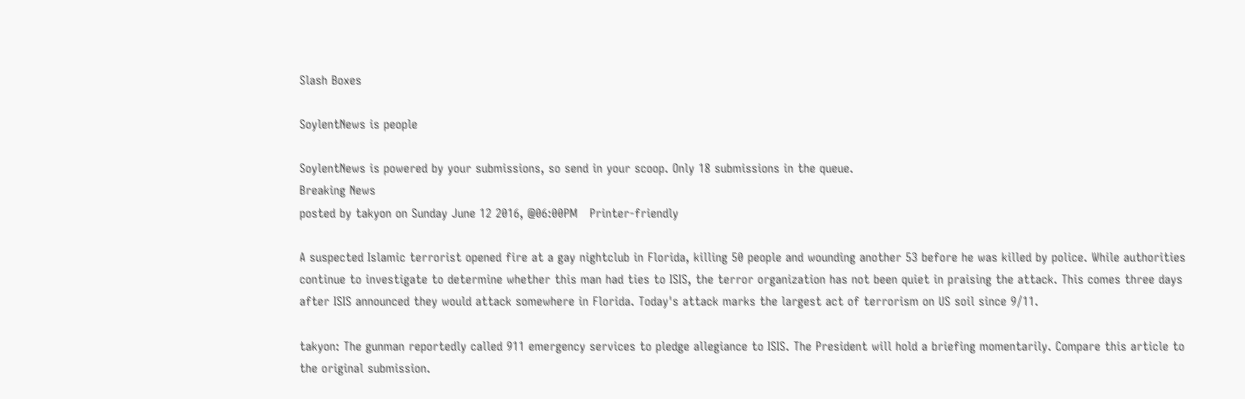Slash Boxes

SoylentNews is people

SoylentNews is powered by your submissions, so send in your scoop. Only 18 submissions in the queue.
Breaking News
posted by takyon on Sunday June 12 2016, @06:00PM   Printer-friendly

A suspected Islamic terrorist opened fire at a gay nightclub in Florida, killing 50 people and wounding another 53 before he was killed by police. While authorities continue to investigate to determine whether this man had ties to ISIS, the terror organization has not been quiet in praising the attack. This comes three days after ISIS announced they would attack somewhere in Florida. Today's attack marks the largest act of terrorism on US soil since 9/11.

takyon: The gunman reportedly called 911 emergency services to pledge allegiance to ISIS. The President will hold a briefing momentarily. Compare this article to the original submission.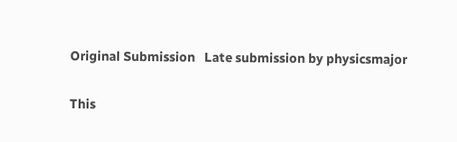Original Submission   Late submission by physicsmajor

This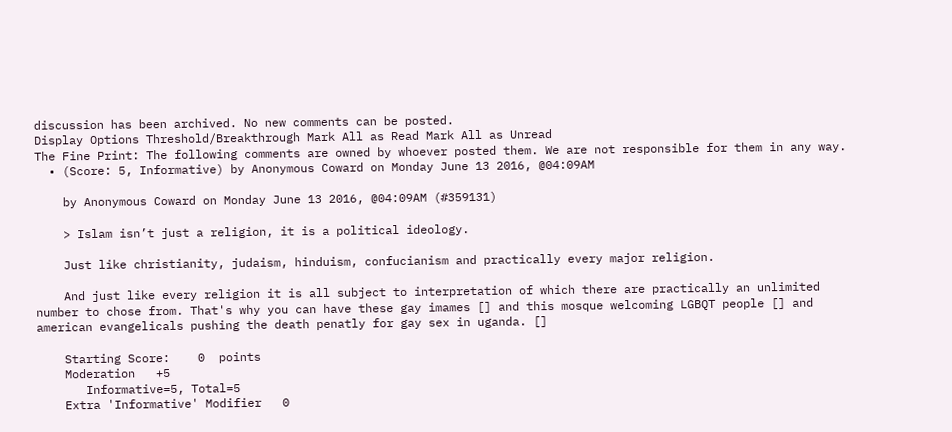discussion has been archived. No new comments can be posted.
Display Options Threshold/Breakthrough Mark All as Read Mark All as Unread
The Fine Print: The following comments are owned by whoever posted them. We are not responsible for them in any way.
  • (Score: 5, Informative) by Anonymous Coward on Monday June 13 2016, @04:09AM

    by Anonymous Coward on Monday June 13 2016, @04:09AM (#359131)

    > Islam isn’t just a religion, it is a political ideology.

    Just like christianity, judaism, hinduism, confucianism and practically every major religion.

    And just like every religion it is all subject to interpretation of which there are practically an unlimited number to chose from. That's why you can have these gay imames [] and this mosque welcoming LGBQT people [] and american evangelicals pushing the death penatly for gay sex in uganda. []

    Starting Score:    0  points
    Moderation   +5
       Informative=5, Total=5
    Extra 'Informative' Modifier   0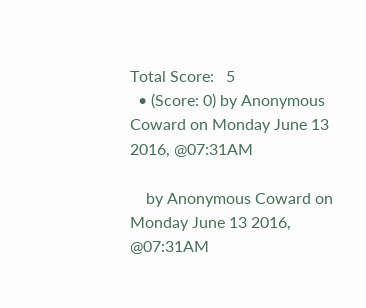Total Score:   5
  • (Score: 0) by Anonymous Coward on Monday June 13 2016, @07:31AM

    by Anonymous Coward on Monday June 13 2016, @07:31AM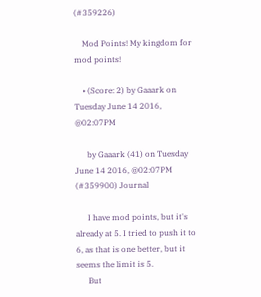(#359226)

    Mod Points! My kingdom for mod points!

    • (Score: 2) by Gaaark on Tuesday June 14 2016, @02:07PM

      by Gaaark (41) on Tuesday June 14 2016, @02:07PM (#359900) Journal

      I have mod points, but it's already at 5. I tried to push it to 6, as that is one better, but it seems the limit is 5.
      But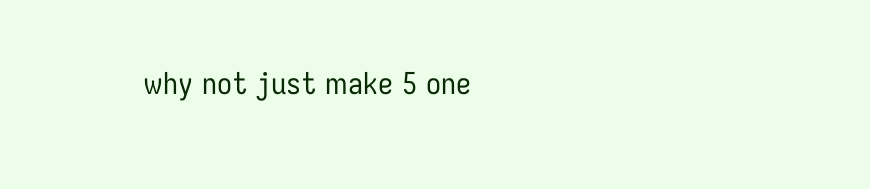why not just make 5 one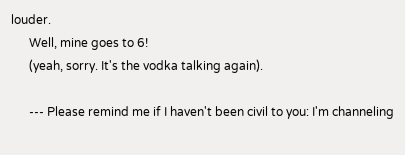louder.
      Well, mine goes to 6!
      (yeah, sorry. It's the vodka talking again).

      --- Please remind me if I haven't been civil to you: I'm channeling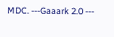MDC. ---Gaaark 2.0 ---